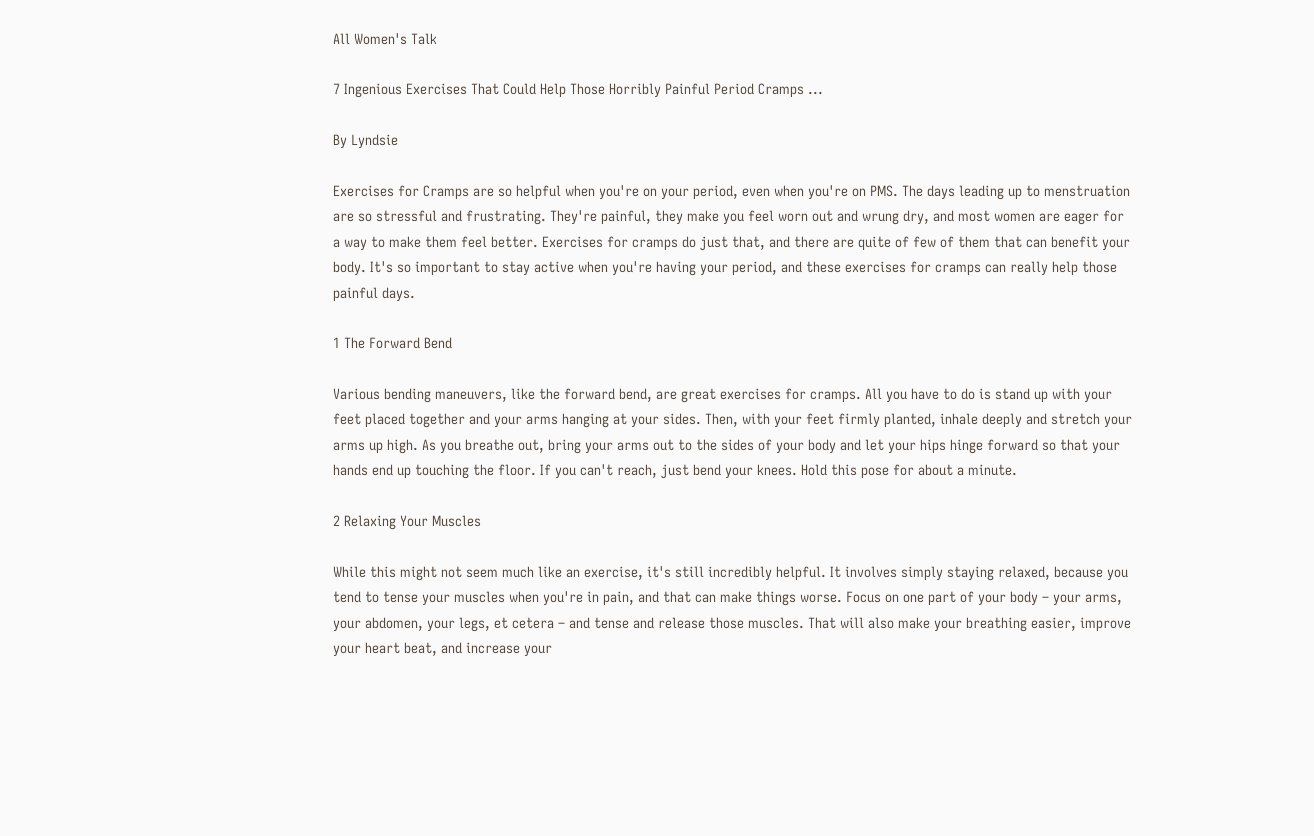All Women's Talk

7 Ingenious Exercises That Could Help Those Horribly Painful Period Cramps ...

By Lyndsie

Exercises for Cramps are so helpful when you're on your period, even when you're on PMS. The days leading up to menstruation are so stressful and frustrating. They're painful, they make you feel worn out and wrung dry, and most women are eager for a way to make them feel better. Exercises for cramps do just that, and there are quite of few of them that can benefit your body. It's so important to stay active when you're having your period, and these exercises for cramps can really help those painful days.

1 The Forward Bend

Various bending maneuvers, like the forward bend, are great exercises for cramps. All you have to do is stand up with your feet placed together and your arms hanging at your sides. Then, with your feet firmly planted, inhale deeply and stretch your arms up high. As you breathe out, bring your arms out to the sides of your body and let your hips hinge forward so that your hands end up touching the floor. If you can't reach, just bend your knees. Hold this pose for about a minute.

2 Relaxing Your Muscles

While this might not seem much like an exercise, it's still incredibly helpful. It involves simply staying relaxed, because you tend to tense your muscles when you're in pain, and that can make things worse. Focus on one part of your body – your arms, your abdomen, your legs, et cetera – and tense and release those muscles. That will also make your breathing easier, improve your heart beat, and increase your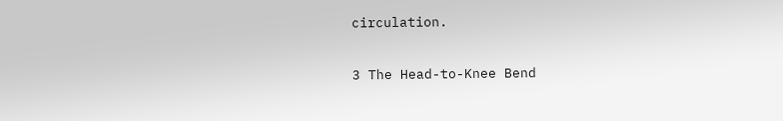circulation.

3 The Head-to-Knee Bend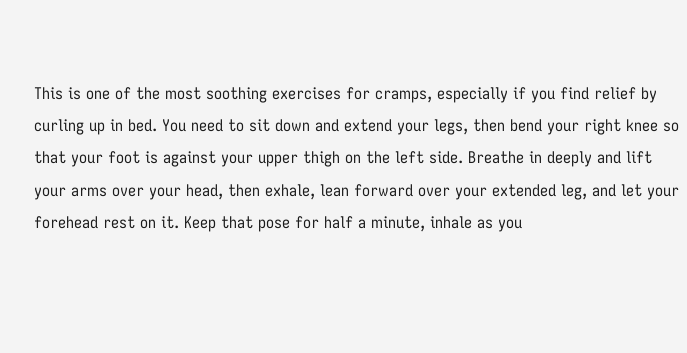This is one of the most soothing exercises for cramps, especially if you find relief by curling up in bed. You need to sit down and extend your legs, then bend your right knee so that your foot is against your upper thigh on the left side. Breathe in deeply and lift your arms over your head, then exhale, lean forward over your extended leg, and let your forehead rest on it. Keep that pose for half a minute, inhale as you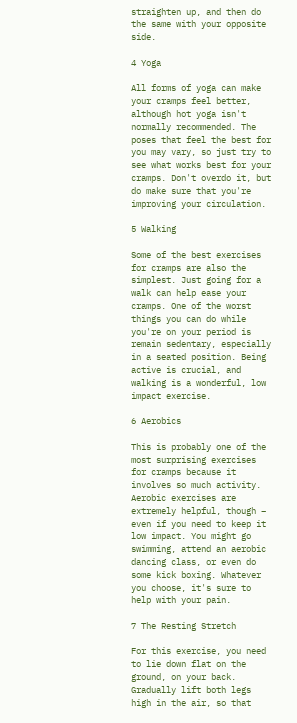straighten up, and then do the same with your opposite side.

4 Yoga

All forms of yoga can make your cramps feel better, although hot yoga isn't normally recommended. The poses that feel the best for you may vary, so just try to see what works best for your cramps. Don't overdo it, but do make sure that you're improving your circulation.

5 Walking

Some of the best exercises for cramps are also the simplest. Just going for a walk can help ease your cramps. One of the worst things you can do while you're on your period is remain sedentary, especially in a seated position. Being active is crucial, and walking is a wonderful, low impact exercise.

6 Aerobics

This is probably one of the most surprising exercises for cramps because it involves so much activity. Aerobic exercises are extremely helpful, though – even if you need to keep it low impact. You might go swimming, attend an aerobic dancing class, or even do some kick boxing. Whatever you choose, it's sure to help with your pain.

7 The Resting Stretch

For this exercise, you need to lie down flat on the ground, on your back. Gradually lift both legs high in the air, so that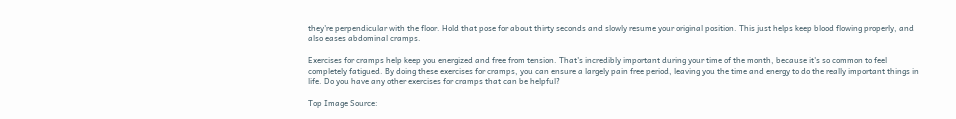they're perpendicular with the floor. Hold that pose for about thirty seconds and slowly resume your original position. This just helps keep blood flowing properly, and also eases abdominal cramps.

Exercises for cramps help keep you energized and free from tension. That's incredibly important during your time of the month, because it's so common to feel completely fatigued. By doing these exercises for cramps, you can ensure a largely pain free period, leaving you the time and energy to do the really important things in life. Do you have any other exercises for cramps that can be helpful?

Top Image Source: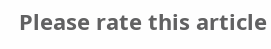Please rate this article